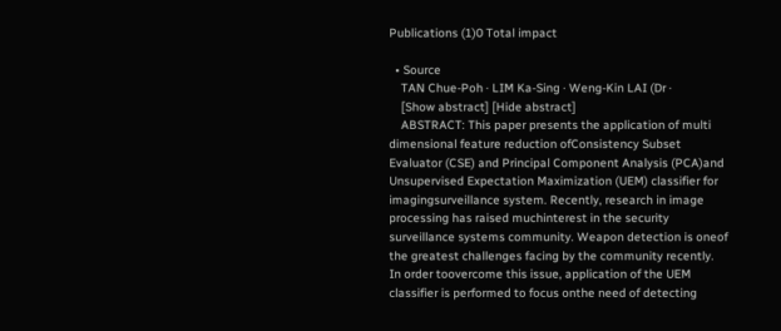Publications (1)0 Total impact

  • Source
    TAN Chue-Poh · LIM Ka-Sing · Weng-Kin LAI (Dr ·
    [Show abstract] [Hide abstract]
    ABSTRACT: This paper presents the application of multi dimensional feature reduction ofConsistency Subset Evaluator (CSE) and Principal Component Analysis (PCA)and Unsupervised Expectation Maximization (UEM) classifier for imagingsurveillance system. Recently, research in image processing has raised muchinterest in the security surveillance systems community. Weapon detection is oneof the greatest challenges facing by the community recently. In order toovercome this issue, application of the UEM classifier is performed to focus onthe need of detecting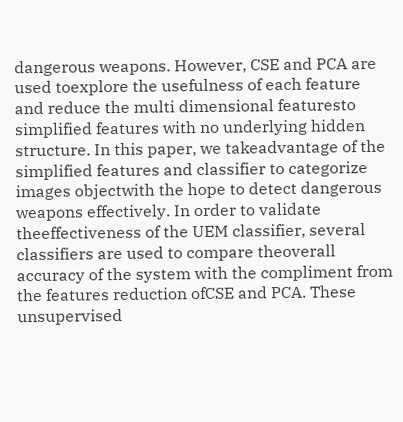dangerous weapons. However, CSE and PCA are used toexplore the usefulness of each feature and reduce the multi dimensional featuresto simplified features with no underlying hidden structure. In this paper, we takeadvantage of the simplified features and classifier to categorize images objectwith the hope to detect dangerous weapons effectively. In order to validate theeffectiveness of the UEM classifier, several classifiers are used to compare theoverall accuracy of the system with the compliment from the features reduction ofCSE and PCA. These unsupervised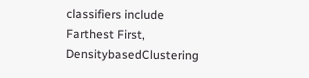classifiers include Farthest First, DensitybasedClustering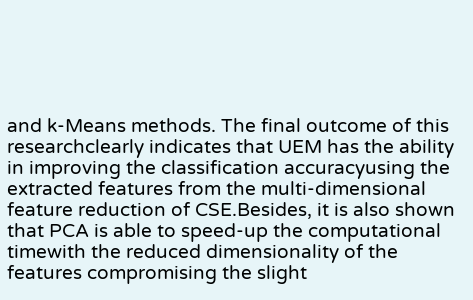and k-Means methods. The final outcome of this researchclearly indicates that UEM has the ability in improving the classification accuracyusing the extracted features from the multi-dimensional feature reduction of CSE.Besides, it is also shown that PCA is able to speed-up the computational timewith the reduced dimensionality of the features compromising the slight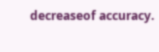decreaseof accuracy.